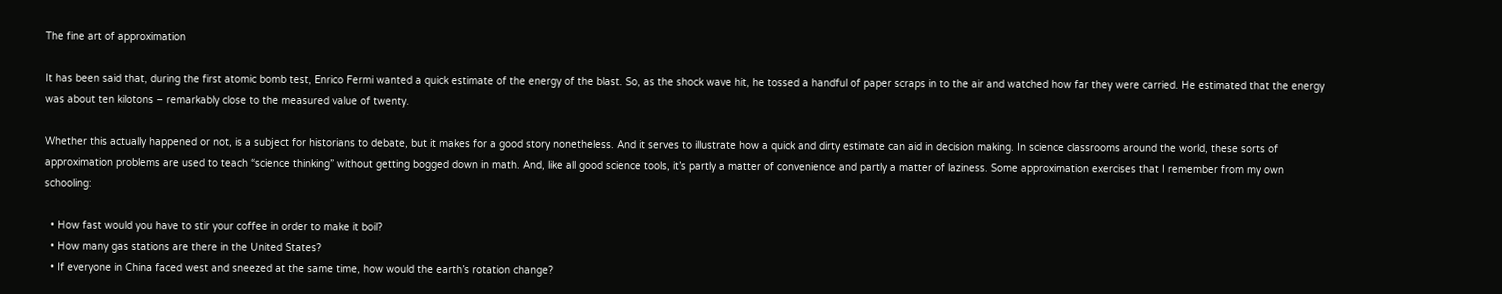The fine art of approximation

It has been said that, during the first atomic bomb test, Enrico Fermi wanted a quick estimate of the energy of the blast. So, as the shock wave hit, he tossed a handful of paper scraps in to the air and watched how far they were carried. He estimated that the energy was about ten kilotons – remarkably close to the measured value of twenty.

Whether this actually happened or not, is a subject for historians to debate, but it makes for a good story nonetheless. And it serves to illustrate how a quick and dirty estimate can aid in decision making. In science classrooms around the world, these sorts of approximation problems are used to teach “science thinking” without getting bogged down in math. And, like all good science tools, it’s partly a matter of convenience and partly a matter of laziness. Some approximation exercises that I remember from my own schooling:

  • How fast would you have to stir your coffee in order to make it boil?
  • How many gas stations are there in the United States?
  • If everyone in China faced west and sneezed at the same time, how would the earth’s rotation change?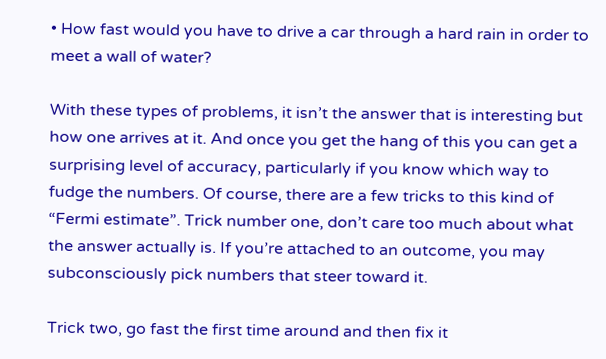• How fast would you have to drive a car through a hard rain in order to meet a wall of water?

With these types of problems, it isn’t the answer that is interesting but how one arrives at it. And once you get the hang of this you can get a surprising level of accuracy, particularly if you know which way to fudge the numbers. Of course, there are a few tricks to this kind of “Fermi estimate”. Trick number one, don’t care too much about what the answer actually is. If you’re attached to an outcome, you may subconsciously pick numbers that steer toward it.

Trick two, go fast the first time around and then fix it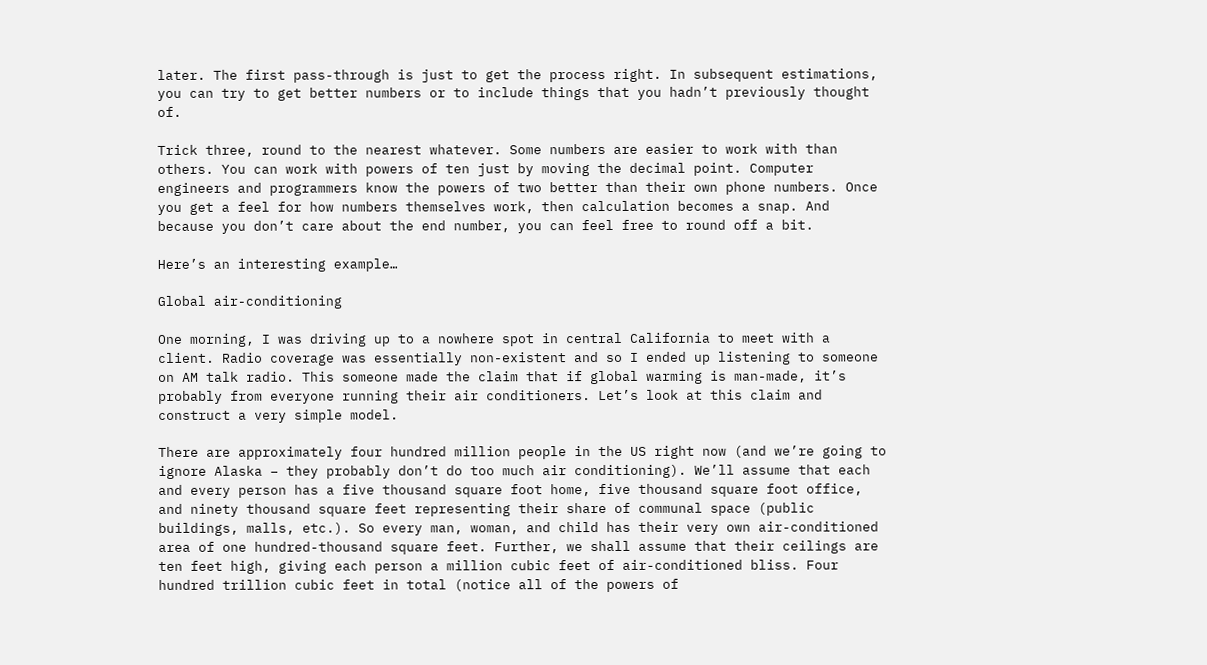later. The first pass-through is just to get the process right. In subsequent estimations, you can try to get better numbers or to include things that you hadn’t previously thought of.

Trick three, round to the nearest whatever. Some numbers are easier to work with than others. You can work with powers of ten just by moving the decimal point. Computer engineers and programmers know the powers of two better than their own phone numbers. Once you get a feel for how numbers themselves work, then calculation becomes a snap. And because you don’t care about the end number, you can feel free to round off a bit.

Here’s an interesting example…

Global air-conditioning

One morning, I was driving up to a nowhere spot in central California to meet with a client. Radio coverage was essentially non-existent and so I ended up listening to someone on AM talk radio. This someone made the claim that if global warming is man-made, it’s probably from everyone running their air conditioners. Let’s look at this claim and construct a very simple model.

There are approximately four hundred million people in the US right now (and we’re going to ignore Alaska – they probably don’t do too much air conditioning). We’ll assume that each and every person has a five thousand square foot home, five thousand square foot office, and ninety thousand square feet representing their share of communal space (public buildings, malls, etc.). So every man, woman, and child has their very own air-conditioned area of one hundred-thousand square feet. Further, we shall assume that their ceilings are ten feet high, giving each person a million cubic feet of air-conditioned bliss. Four hundred trillion cubic feet in total (notice all of the powers of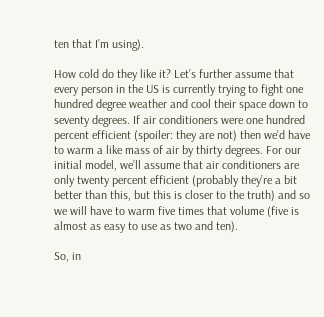ten that I’m using).

How cold do they like it? Let’s further assume that every person in the US is currently trying to fight one hundred degree weather and cool their space down to seventy degrees. If air conditioners were one hundred percent efficient (spoiler: they are not) then we’d have to warm a like mass of air by thirty degrees. For our initial model, we’ll assume that air conditioners are only twenty percent efficient (probably they’re a bit better than this, but this is closer to the truth) and so we will have to warm five times that volume (five is almost as easy to use as two and ten).

So, in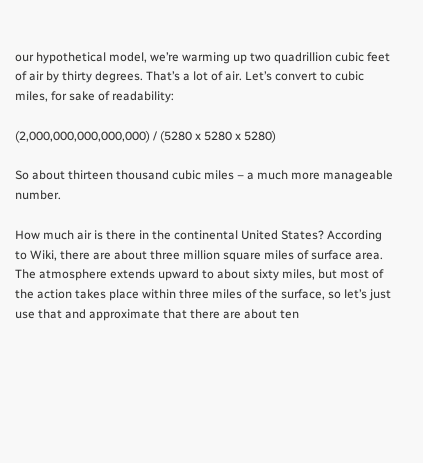our hypothetical model, we’re warming up two quadrillion cubic feet of air by thirty degrees. That’s a lot of air. Let’s convert to cubic miles, for sake of readability:

(2,000,000,000,000,000) / (5280 x 5280 x 5280)

So about thirteen thousand cubic miles – a much more manageable number.

How much air is there in the continental United States? According to Wiki, there are about three million square miles of surface area. The atmosphere extends upward to about sixty miles, but most of the action takes place within three miles of the surface, so let’s just use that and approximate that there are about ten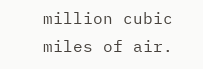million cubic miles of air.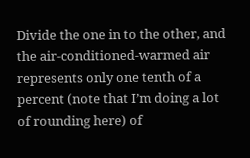Divide the one in to the other, and the air-conditioned-warmed air represents only one tenth of a percent (note that I’m doing a lot of rounding here) of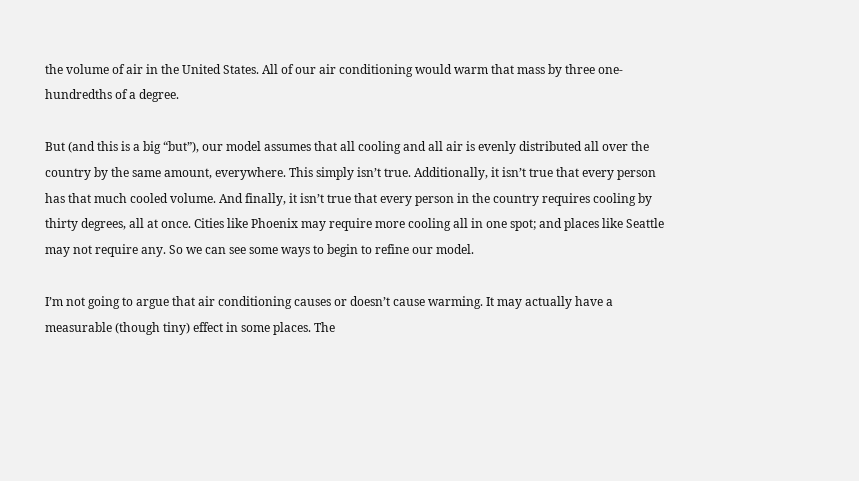the volume of air in the United States. All of our air conditioning would warm that mass by three one-hundredths of a degree.

But (and this is a big “but”), our model assumes that all cooling and all air is evenly distributed all over the country by the same amount, everywhere. This simply isn’t true. Additionally, it isn’t true that every person has that much cooled volume. And finally, it isn’t true that every person in the country requires cooling by thirty degrees, all at once. Cities like Phoenix may require more cooling all in one spot; and places like Seattle may not require any. So we can see some ways to begin to refine our model.

I’m not going to argue that air conditioning causes or doesn’t cause warming. It may actually have a measurable (though tiny) effect in some places. The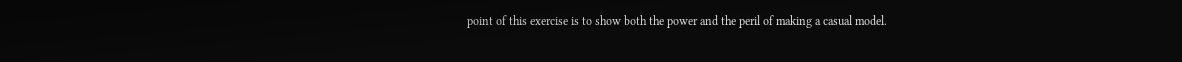point of this exercise is to show both the power and the peril of making a casual model.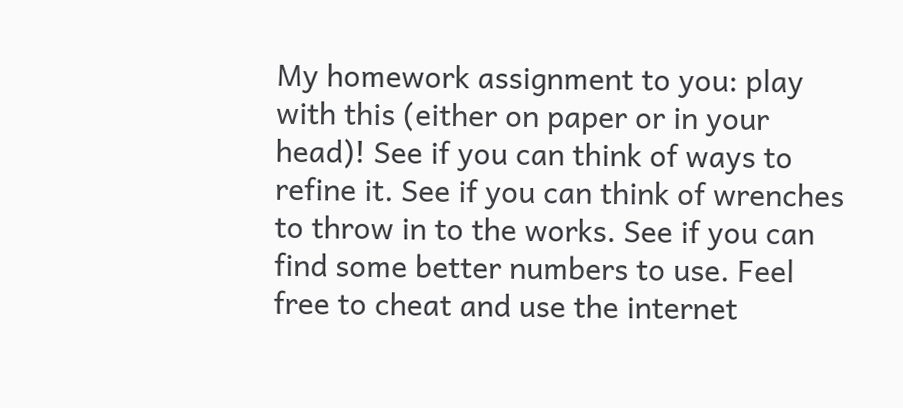My homework assignment to you: play with this (either on paper or in your head)! See if you can think of ways to refine it. See if you can think of wrenches to throw in to the works. See if you can find some better numbers to use. Feel free to cheat and use the internet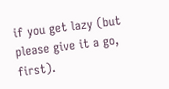if you get lazy (but please give it a go, first).